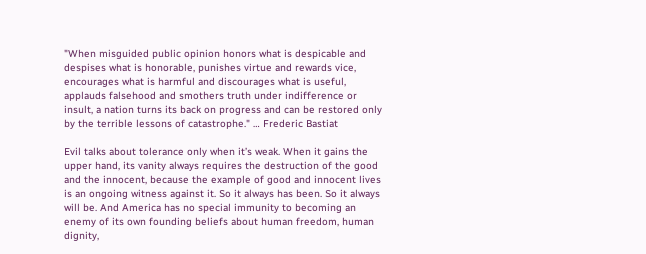"When misguided public opinion honors what is despicable and despises what is honorable, punishes virtue and rewards vice, encourages what is harmful and discourages what is useful, applauds falsehood and smothers truth under indifference or insult, a nation turns its back on progress and can be restored only by the terrible lessons of catastrophe." … Frederic Bastiat

Evil talks about tolerance only when it’s weak. When it gains the upper hand, its vanity always requires the destruction of the good and the innocent, because the example of good and innocent lives is an ongoing witness against it. So it always has been. So it always will be. And America has no special immunity to becoming an enemy of its own founding beliefs about human freedom, human dignity,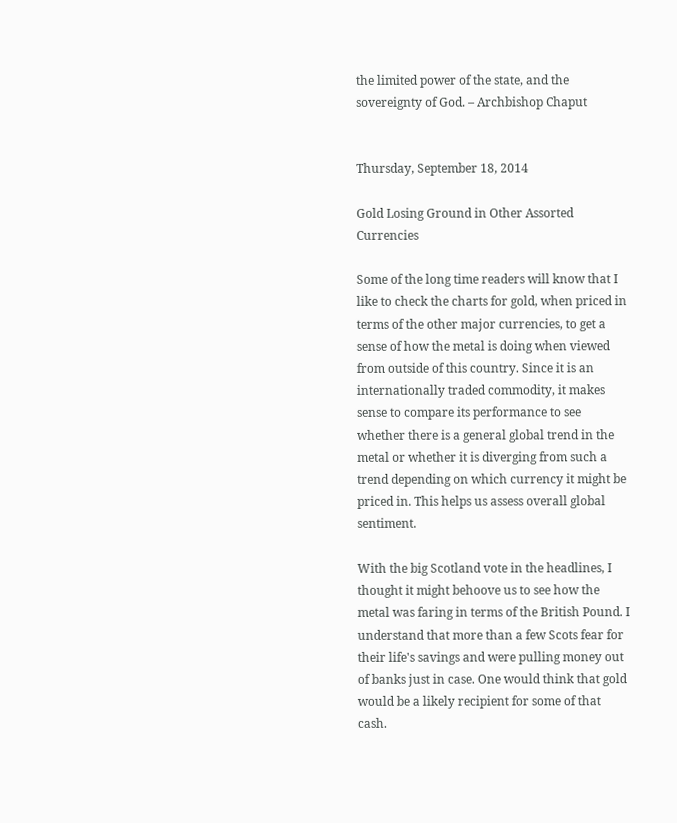the limited power of the state, and the sovereignty of God. – Archbishop Chaput


Thursday, September 18, 2014

Gold Losing Ground in Other Assorted Currencies

Some of the long time readers will know that I like to check the charts for gold, when priced in terms of the other major currencies, to get a sense of how the metal is doing when viewed from outside of this country. Since it is an internationally traded commodity, it makes sense to compare its performance to see whether there is a general global trend in the metal or whether it is diverging from such a trend depending on which currency it might be priced in. This helps us assess overall global sentiment.

With the big Scotland vote in the headlines, I thought it might behoove us to see how the metal was faring in terms of the British Pound. I understand that more than a few Scots fear for their life's savings and were pulling money out of banks just in case. One would think that gold would be a likely recipient for some of that cash.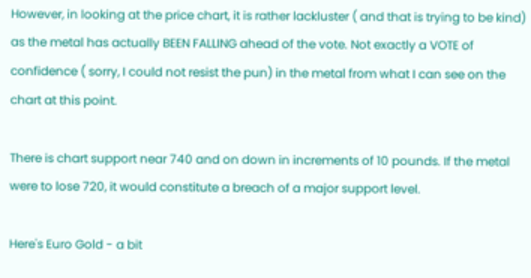However, in looking at the price chart, it is rather lackluster ( and that is trying to be kind) as the metal has actually BEEN FALLING ahead of the vote. Not exactly a VOTE of confidence ( sorry, I could not resist the pun) in the metal from what I can see on the chart at this point.

There is chart support near 740 and on down in increments of 10 pounds. If the metal were to lose 720, it would constitute a breach of a major support level.

Here's Euro Gold - a bit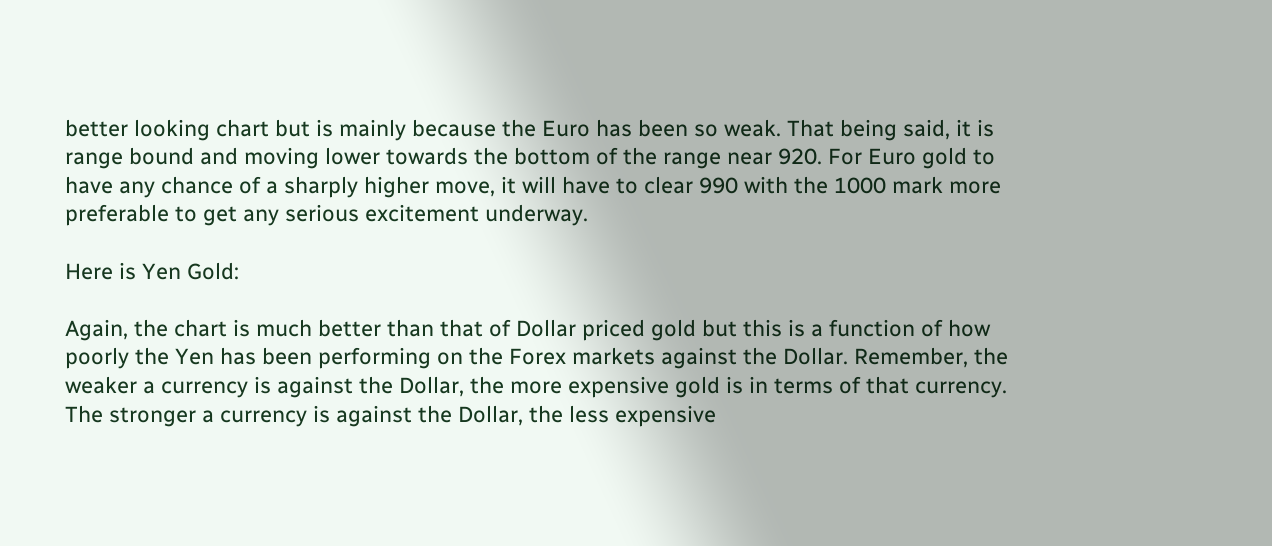better looking chart but is mainly because the Euro has been so weak. That being said, it is range bound and moving lower towards the bottom of the range near 920. For Euro gold to have any chance of a sharply higher move, it will have to clear 990 with the 1000 mark more preferable to get any serious excitement underway.

Here is Yen Gold:

Again, the chart is much better than that of Dollar priced gold but this is a function of how poorly the Yen has been performing on the Forex markets against the Dollar. Remember, the weaker a currency is against the Dollar, the more expensive gold is in terms of that currency. The stronger a currency is against the Dollar, the less expensive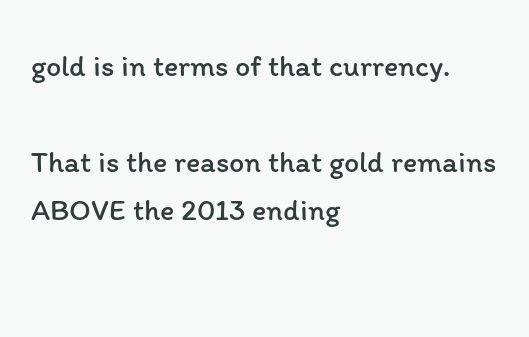gold is in terms of that currency.

That is the reason that gold remains ABOVE the 2013 ending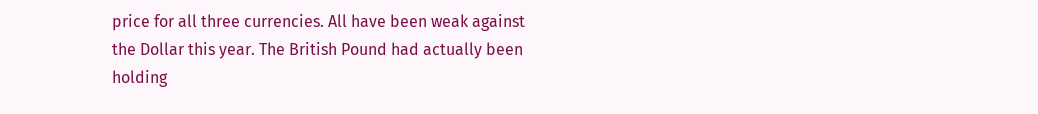price for all three currencies. All have been weak against the Dollar this year. The British Pound had actually been holding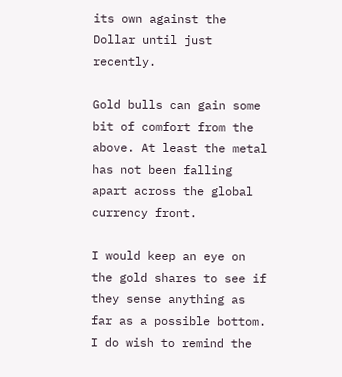its own against the Dollar until just recently.

Gold bulls can gain some bit of comfort from the above. At least the metal has not been falling apart across the global currency front.

I would keep an eye on the gold shares to see if they sense anything as far as a possible bottom. I do wish to remind the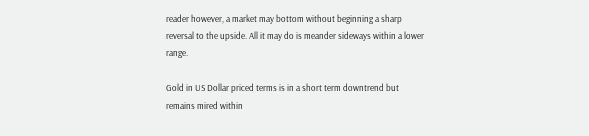reader however, a market may bottom without beginning a sharp reversal to the upside. All it may do is meander sideways within a lower range.

Gold in US Dollar priced terms is in a short term downtrend but remains mired within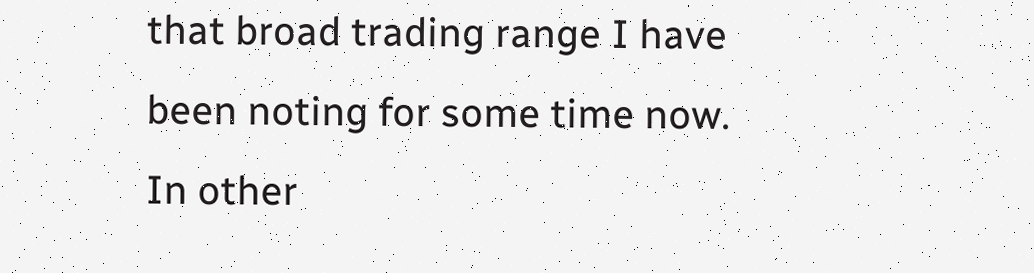that broad trading range I have been noting for some time now. In other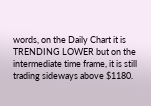words, on the Daily Chart it is TRENDING LOWER but on the intermediate time frame, it is still trading sideways above $1180.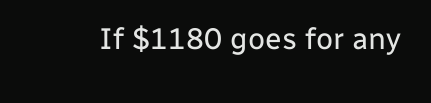If $1180 goes for any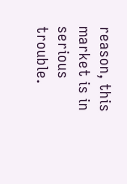reason, this market is in serious trouble.